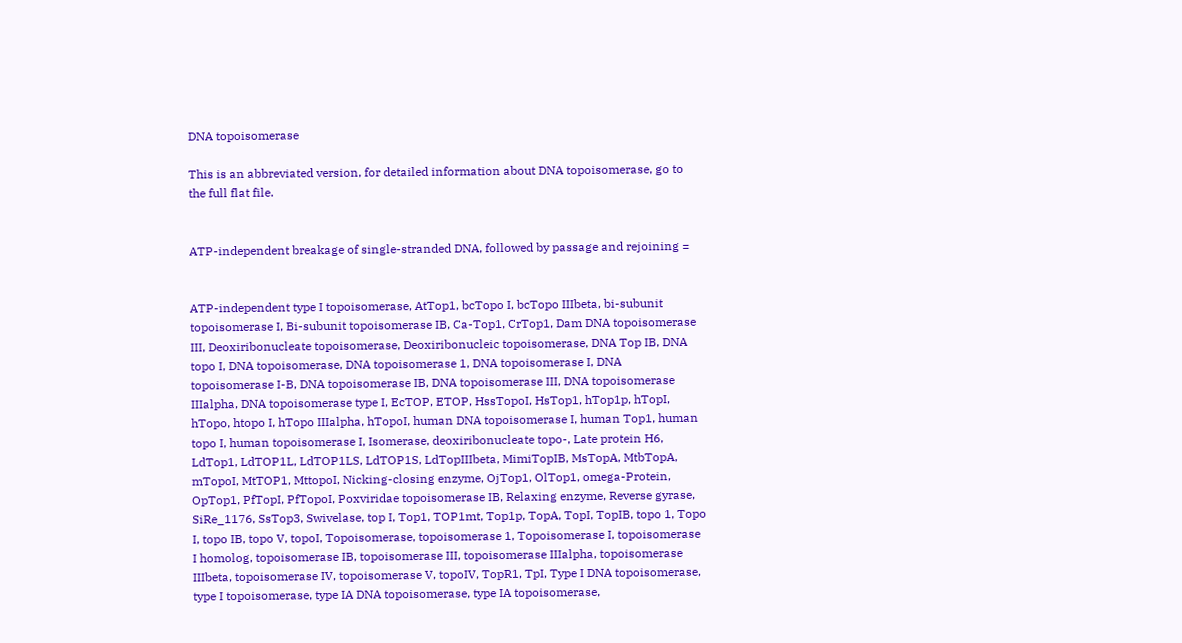DNA topoisomerase

This is an abbreviated version, for detailed information about DNA topoisomerase, go to the full flat file.


ATP-independent breakage of single-stranded DNA, followed by passage and rejoining =


ATP-independent type I topoisomerase, AtTop1, bcTopo I, bcTopo IIIbeta, bi-subunit topoisomerase I, Bi-subunit topoisomerase IB, Ca-Top1, CrTop1, Dam DNA topoisomerase III, Deoxiribonucleate topoisomerase, Deoxiribonucleic topoisomerase, DNA Top IB, DNA topo I, DNA topoisomerase, DNA topoisomerase 1, DNA topoisomerase I, DNA topoisomerase I-B, DNA topoisomerase IB, DNA topoisomerase III, DNA topoisomerase IIIalpha, DNA topoisomerase type I, EcTOP, ETOP, HssTopoI, HsTop1, hTop1p, hTopI, hTopo, htopo I, hTopo IIIalpha, hTopoI, human DNA topoisomerase I, human Top1, human topo I, human topoisomerase I, Isomerase, deoxiribonucleate topo-, Late protein H6, LdTop1, LdTOP1L, LdTOP1LS, LdTOP1S, LdTopIIIbeta, MimiTopIB, MsTopA, MtbTopA, mTopoI, MtTOP1, MttopoI, Nicking-closing enzyme, OjTop1, OlTop1, omega-Protein, OpTop1, PfTopI, PfTopoI, Poxviridae topoisomerase IB, Relaxing enzyme, Reverse gyrase, SiRe_1176, SsTop3, Swivelase, top I, Top1, TOP1mt, Top1p, TopA, TopI, TopIB, topo 1, Topo I, topo IB, topo V, topoI, Topoisomerase, topoisomerase 1, Topoisomerase I, topoisomerase I homolog, topoisomerase IB, topoisomerase III, topoisomerase IIIalpha, topoisomerase IIIbeta, topoisomerase IV, topoisomerase V, topoIV, TopR1, TpI, Type I DNA topoisomerase, type I topoisomerase, type IA DNA topoisomerase, type IA topoisomerase,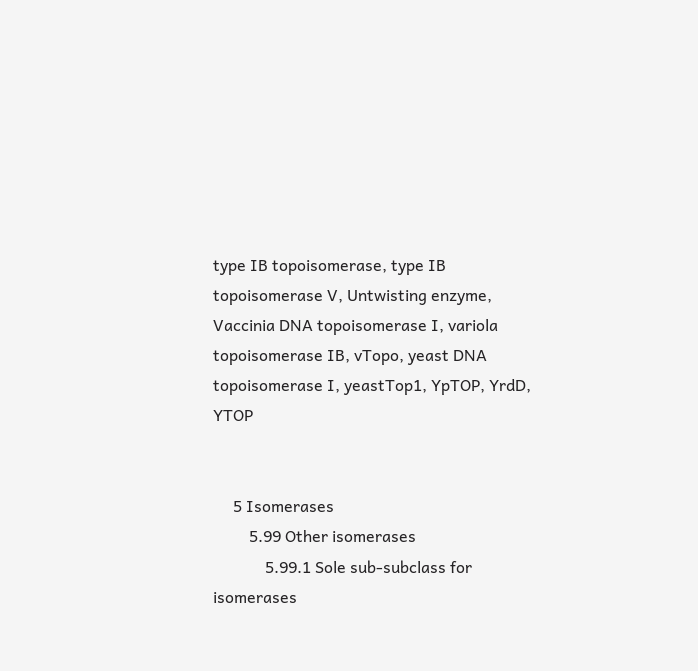type IB topoisomerase, type IB topoisomerase V, Untwisting enzyme, Vaccinia DNA topoisomerase I, variola topoisomerase IB, vTopo, yeast DNA topoisomerase I, yeastTop1, YpTOP, YrdD, YTOP


     5 Isomerases
         5.99 Other isomerases
             5.99.1 Sole sub-subclass for isomerases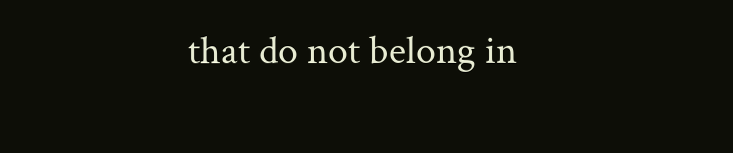that do not belong in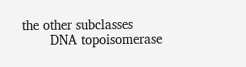the other subclasses
       DNA topoisomerase